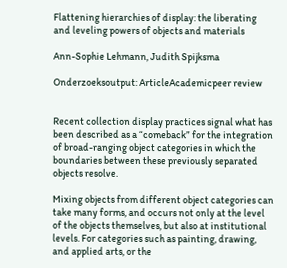Flattening hierarchies of display: the liberating and leveling powers of objects and materials

Ann-Sophie Lehmann, Judith Spijksma

Onderzoeksoutput: ArticleAcademicpeer review


Recent collection display practices signal what has been described as a “comeback” for the integration of broad-ranging object categories in which the boundaries between these previously separated objects resolve.

Mixing objects from different object categories can take many forms, and occurs not only at the level of the objects themselves, but also at institutional levels. For categories such as painting, drawing, and applied arts, or the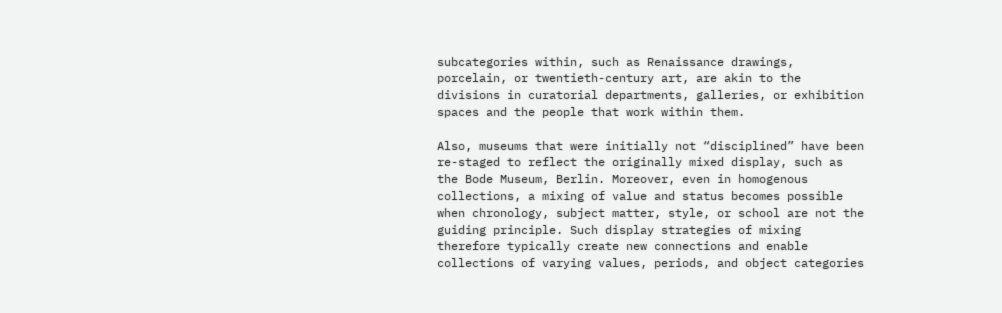subcategories within, such as Renaissance drawings, porcelain, or twentieth-century art, are akin to the divisions in curatorial departments, galleries, or exhibition spaces and the people that work within them.

Also, museums that were initially not “disciplined” have been re-staged to reflect the originally mixed display, such as the Bode Museum, Berlin. Moreover, even in homogenous collections, a mixing of value and status becomes possible when chronology, subject matter, style, or school are not the guiding principle. Such display strategies of mixing therefore typically create new connections and enable collections of varying values, periods, and object categories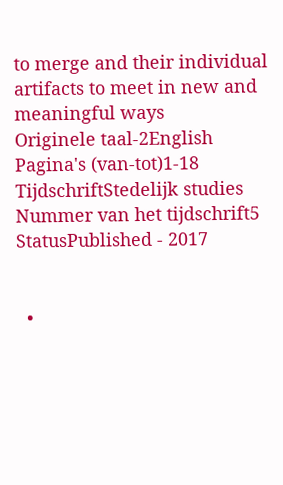to merge and their individual artifacts to meet in new and meaningful ways
Originele taal-2English
Pagina's (van-tot)1-18
TijdschriftStedelijk studies
Nummer van het tijdschrift5
StatusPublished - 2017


  •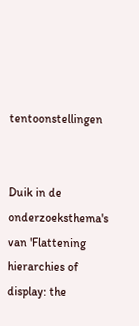tentoonstellingen


Duik in de onderzoeksthema's van 'Flattening hierarchies of display: the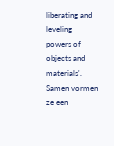liberating and leveling powers of objects and materials'. Samen vormen ze een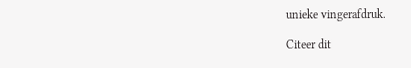unieke vingerafdruk.

Citeer dit